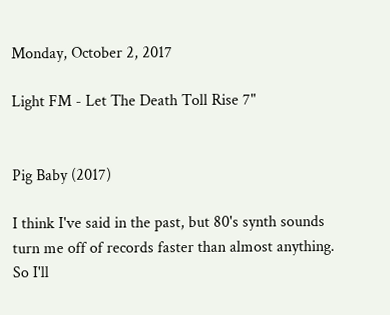Monday, October 2, 2017

Light FM - Let The Death Toll Rise 7"


Pig Baby (2017)

I think I've said in the past, but 80's synth sounds turn me off of records faster than almost anything.  So I'll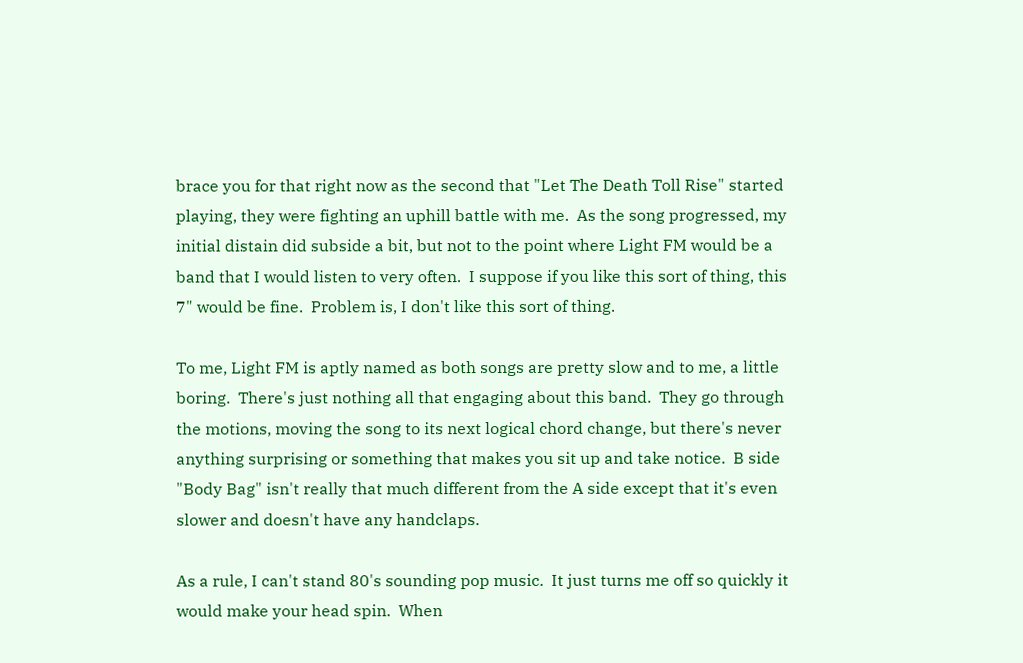brace you for that right now as the second that "Let The Death Toll Rise" started playing, they were fighting an uphill battle with me.  As the song progressed, my initial distain did subside a bit, but not to the point where Light FM would be a band that I would listen to very often.  I suppose if you like this sort of thing, this 7" would be fine.  Problem is, I don't like this sort of thing.

To me, Light FM is aptly named as both songs are pretty slow and to me, a little boring.  There's just nothing all that engaging about this band.  They go through the motions, moving the song to its next logical chord change, but there's never anything surprising or something that makes you sit up and take notice.  B side "Body Bag" isn't really that much different from the A side except that it's even slower and doesn't have any handclaps.

As a rule, I can't stand 80's sounding pop music.  It just turns me off so quickly it would make your head spin.  When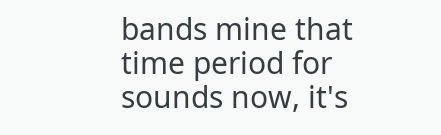bands mine that time period for sounds now, it's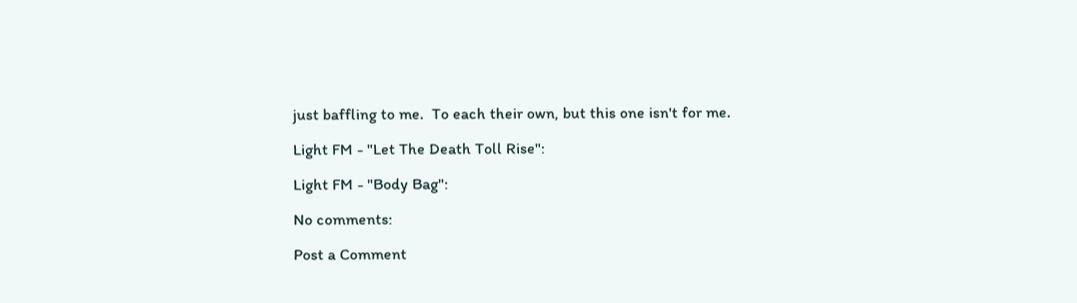just baffling to me.  To each their own, but this one isn't for me.

Light FM - "Let The Death Toll Rise":

Light FM - "Body Bag":

No comments:

Post a Comment